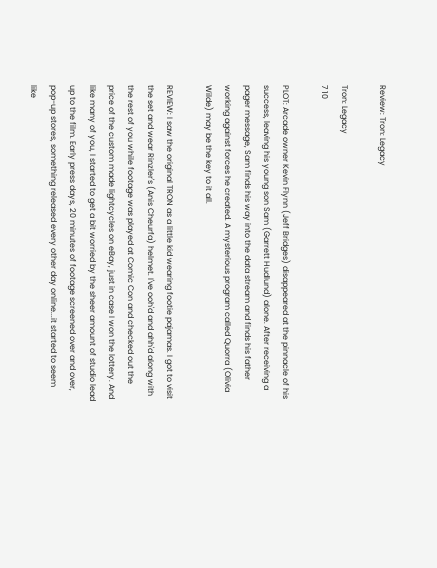Review: Tron: Legacy

Tron: Legacy
7 10

PLOT: Arcade owner Kevin Flynn (Jeff Bridges) disappeared at the pinnacle of his success, leaving his young son Sam (Garrett Hudlund) alone. After receiving a pager message, Sam finds his way into the data stream and finds his father working against forces he created. A mysterious program called Quorra (Olivia Wilde) may be the key to it all.

REVIEW: I saw the original TRON as a little kid wearing footie pajamas. I got to visit the set and wear Rinzler's (Anis Cheurfa) helmet. I've ooh'd and ahh'd along with the rest of you while footage was played at Comic Con and checked out the price of the custom made lightcycles on eBay, just in case I won the lottery. And like many of you, I started to get a bit worried by the sheer amount of studio lead up to the film. Early press days, 20 minutes of footage screened over and over, pop-up stores, something released every other day online...it started to seem like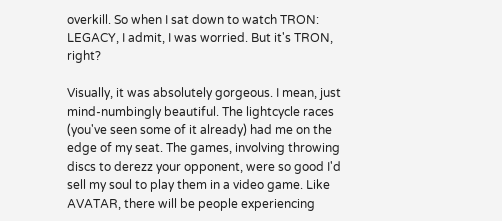overkill. So when I sat down to watch TRON: LEGACY, I admit, I was worried. But it's TRON, right?

Visually, it was absolutely gorgeous. I mean, just mind-numbingly beautiful. The lightcycle races (you've seen some of it already) had me on the edge of my seat. The games, involving throwing discs to derezz your opponent, were so good I'd sell my soul to play them in a video game. Like AVATAR, there will be people experiencing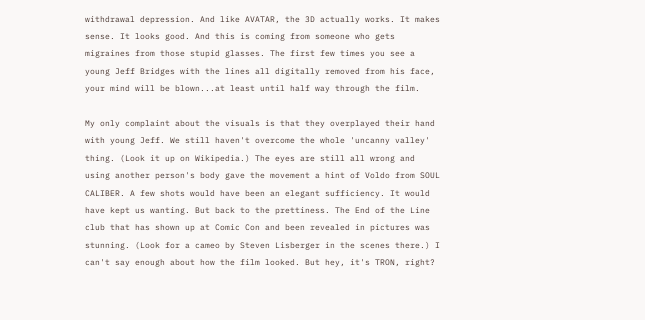withdrawal depression. And like AVATAR, the 3D actually works. It makes sense. It looks good. And this is coming from someone who gets migraines from those stupid glasses. The first few times you see a young Jeff Bridges with the lines all digitally removed from his face, your mind will be blown...at least until half way through the film.

My only complaint about the visuals is that they overplayed their hand with young Jeff. We still haven't overcome the whole 'uncanny valley' thing. (Look it up on Wikipedia.) The eyes are still all wrong and using another person's body gave the movement a hint of Voldo from SOUL CALIBER. A few shots would have been an elegant sufficiency. It would have kept us wanting. But back to the prettiness. The End of the Line club that has shown up at Comic Con and been revealed in pictures was stunning. (Look for a cameo by Steven Lisberger in the scenes there.) I can't say enough about how the film looked. But hey, it's TRON, right?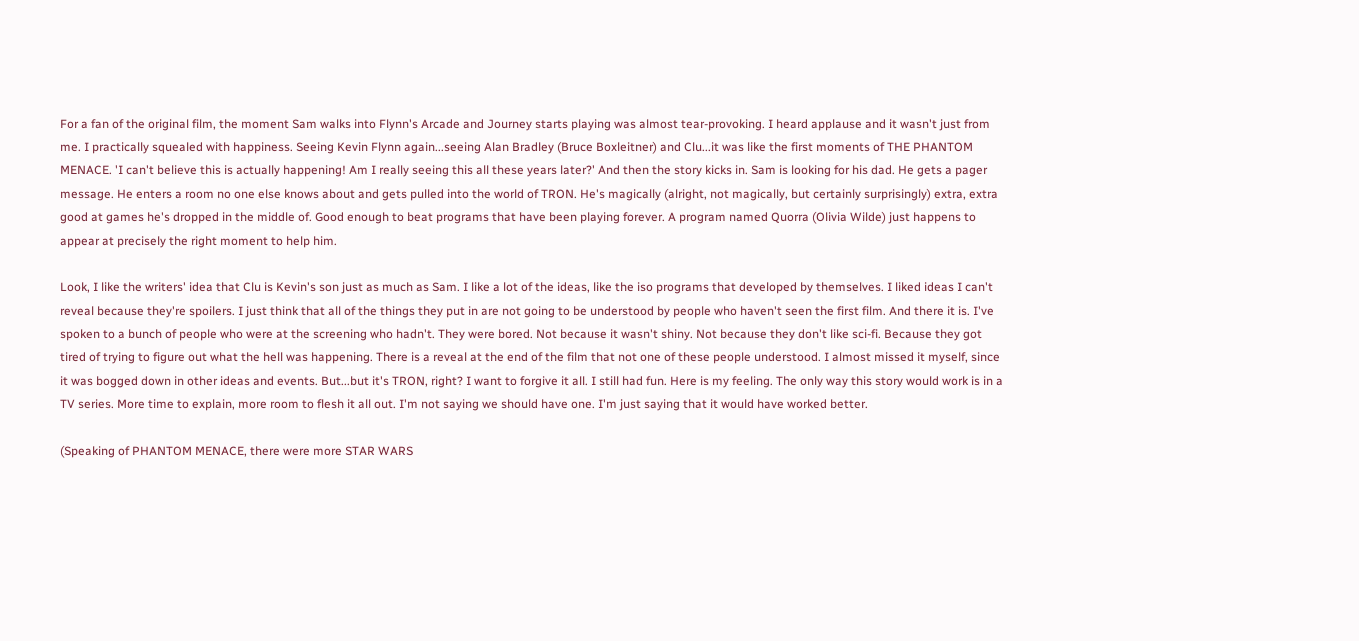For a fan of the original film, the moment Sam walks into Flynn's Arcade and Journey starts playing was almost tear-provoking. I heard applause and it wasn't just from me. I practically squealed with happiness. Seeing Kevin Flynn again...seeing Alan Bradley (Bruce Boxleitner) and Clu...it was like the first moments of THE PHANTOM MENACE. 'I can't believe this is actually happening! Am I really seeing this all these years later?' And then the story kicks in. Sam is looking for his dad. He gets a pager message. He enters a room no one else knows about and gets pulled into the world of TRON. He's magically (alright, not magically, but certainly surprisingly) extra, extra good at games he's dropped in the middle of. Good enough to beat programs that have been playing forever. A program named Quorra (Olivia Wilde) just happens to appear at precisely the right moment to help him.

Look, I like the writers' idea that Clu is Kevin's son just as much as Sam. I like a lot of the ideas, like the iso programs that developed by themselves. I liked ideas I can't reveal because they're spoilers. I just think that all of the things they put in are not going to be understood by people who haven't seen the first film. And there it is. I've spoken to a bunch of people who were at the screening who hadn't. They were bored. Not because it wasn't shiny. Not because they don't like sci-fi. Because they got tired of trying to figure out what the hell was happening. There is a reveal at the end of the film that not one of these people understood. I almost missed it myself, since it was bogged down in other ideas and events. But...but it's TRON, right? I want to forgive it all. I still had fun. Here is my feeling. The only way this story would work is in a TV series. More time to explain, more room to flesh it all out. I'm not saying we should have one. I'm just saying that it would have worked better.

(Speaking of PHANTOM MENACE, there were more STAR WARS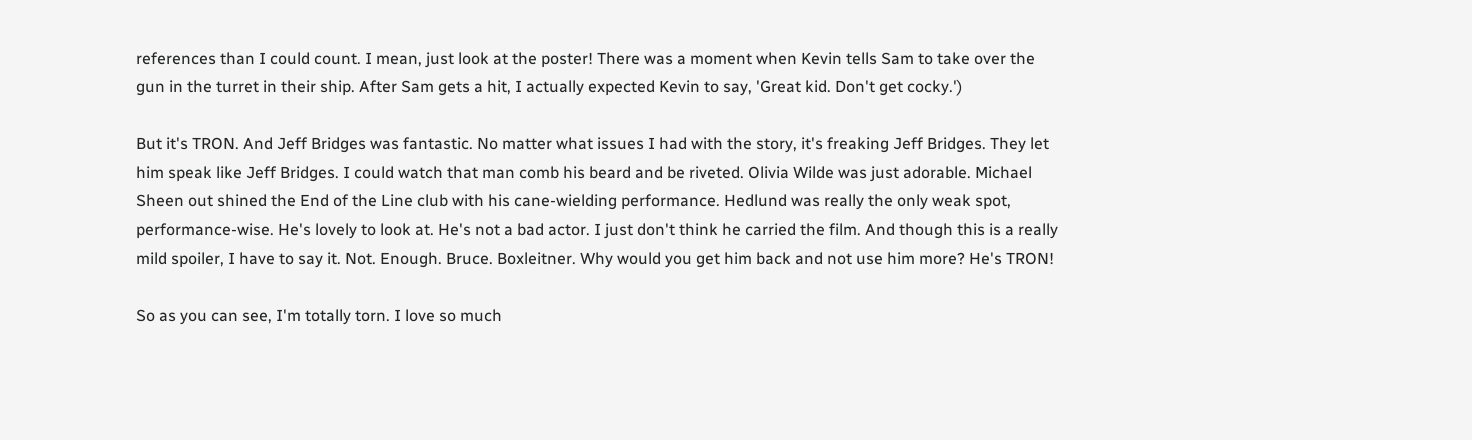references than I could count. I mean, just look at the poster! There was a moment when Kevin tells Sam to take over the gun in the turret in their ship. After Sam gets a hit, I actually expected Kevin to say, 'Great kid. Don't get cocky.')

But it's TRON. And Jeff Bridges was fantastic. No matter what issues I had with the story, it's freaking Jeff Bridges. They let him speak like Jeff Bridges. I could watch that man comb his beard and be riveted. Olivia Wilde was just adorable. Michael Sheen out shined the End of the Line club with his cane-wielding performance. Hedlund was really the only weak spot, performance-wise. He's lovely to look at. He's not a bad actor. I just don't think he carried the film. And though this is a really mild spoiler, I have to say it. Not. Enough. Bruce. Boxleitner. Why would you get him back and not use him more? He's TRON!

So as you can see, I'm totally torn. I love so much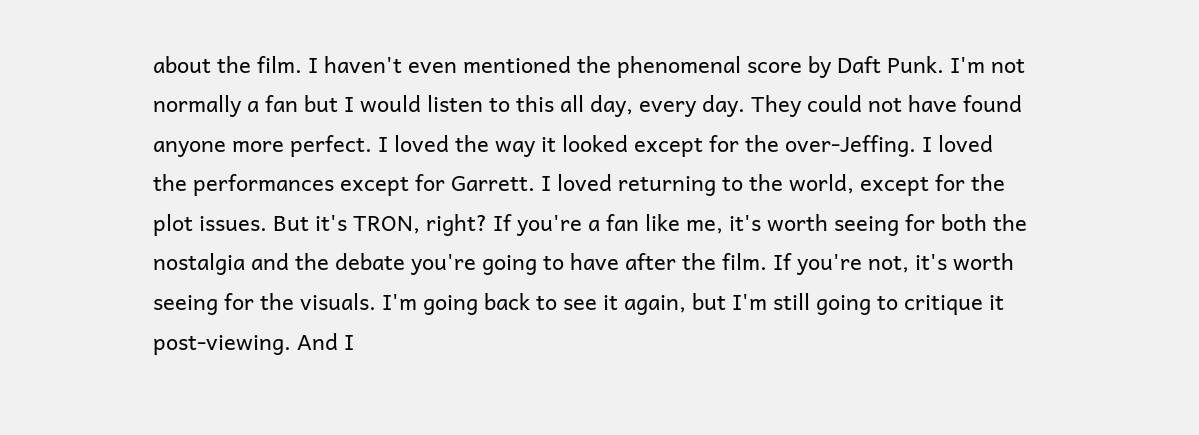about the film. I haven't even mentioned the phenomenal score by Daft Punk. I'm not normally a fan but I would listen to this all day, every day. They could not have found anyone more perfect. I loved the way it looked except for the over-Jeffing. I loved the performances except for Garrett. I loved returning to the world, except for the plot issues. But it's TRON, right? If you're a fan like me, it's worth seeing for both the nostalgia and the debate you're going to have after the film. If you're not, it's worth seeing for the visuals. I'm going back to see it again, but I'm still going to critique it post-viewing. And I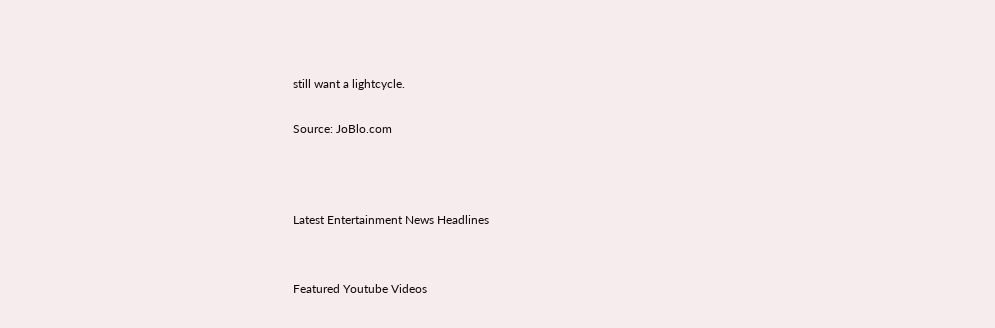still want a lightcycle.

Source: JoBlo.com



Latest Entertainment News Headlines


Featured Youtube Videos